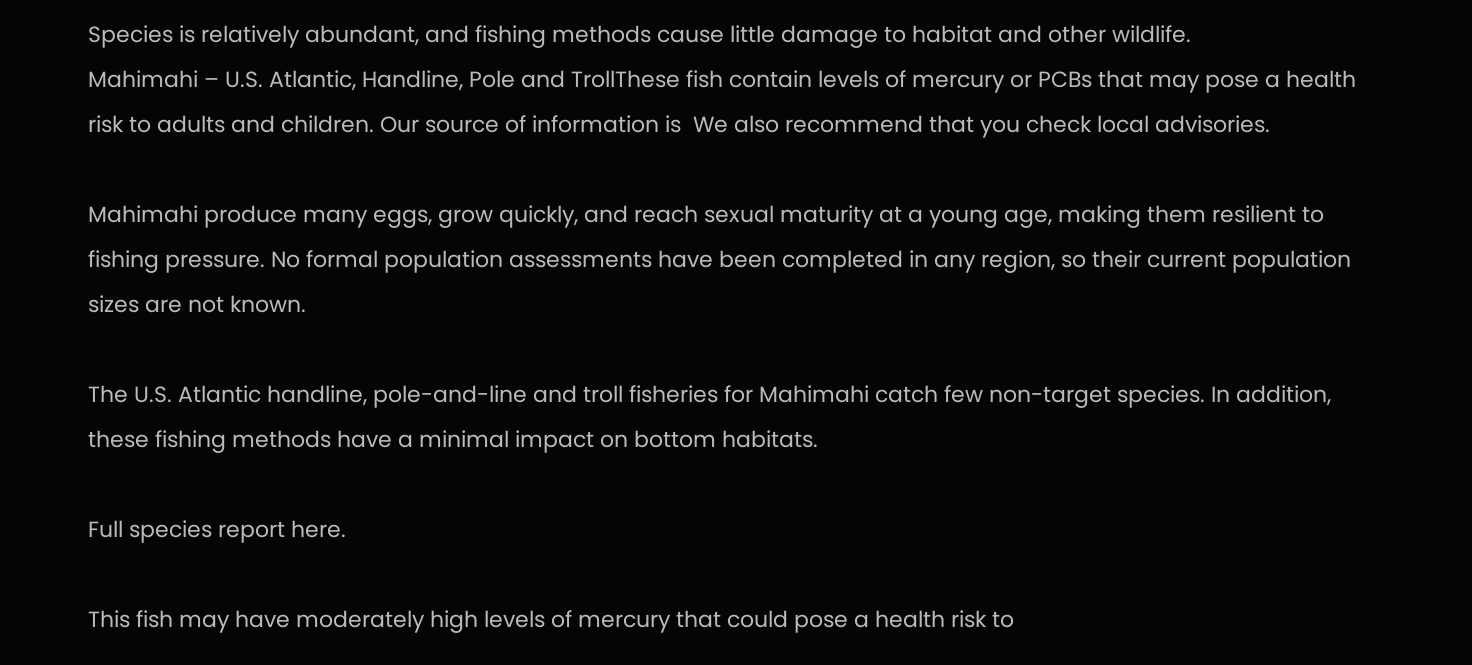Species is relatively abundant, and fishing methods cause little damage to habitat and other wildlife.
Mahimahi – U.S. Atlantic, Handline, Pole and TrollThese fish contain levels of mercury or PCBs that may pose a health risk to adults and children. Our source of information is  We also recommend that you check local advisories.

Mahimahi produce many eggs, grow quickly, and reach sexual maturity at a young age, making them resilient to fishing pressure. No formal population assessments have been completed in any region, so their current population sizes are not known.

The U.S. Atlantic handline, pole-and-line and troll fisheries for Mahimahi catch few non-target species. In addition, these fishing methods have a minimal impact on bottom habitats.

Full species report here.

This fish may have moderately high levels of mercury that could pose a health risk to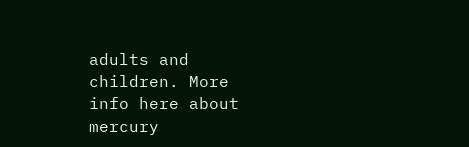adults and children. More info here about mercury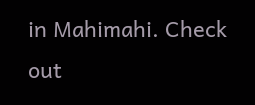in Mahimahi. Check out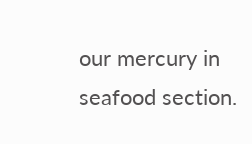our mercury in seafood section.